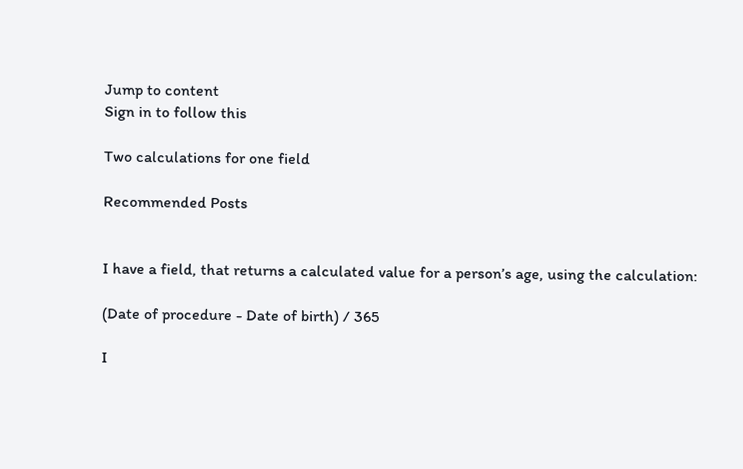Jump to content
Sign in to follow this

Two calculations for one field

Recommended Posts


I have a field, that returns a calculated value for a person’s age, using the calculation:

(Date of procedure - Date of birth) / 365

I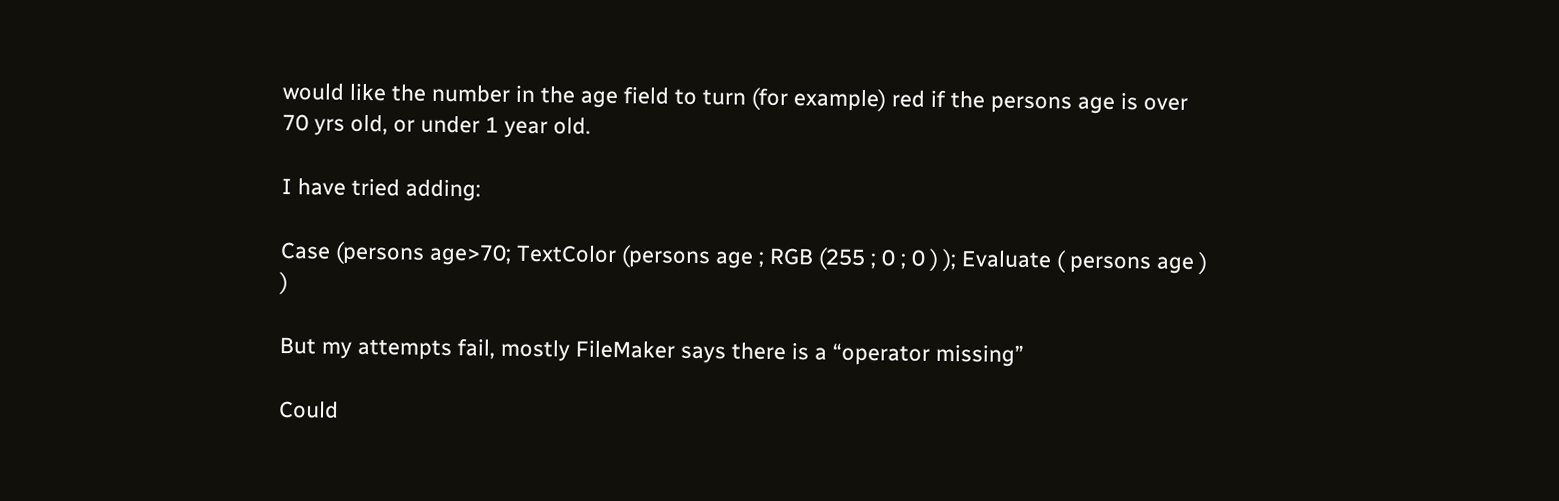would like the number in the age field to turn (for example) red if the persons age is over 70 yrs old, or under 1 year old.

I have tried adding:

Case (persons age>70; TextColor (persons age ; RGB (255 ; 0 ; 0 ) ); Evaluate ( persons age ) )

But my attempts fail, mostly FileMaker says there is a “operator missing”

Could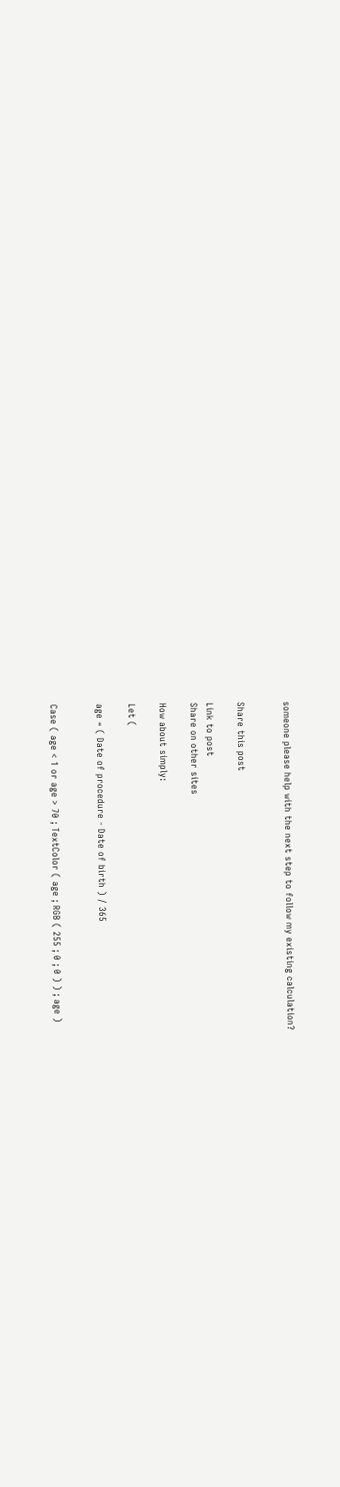someone please help with the next step to follow my existing calculation?


Share this post

Link to post
Share on other sites

How about simply:

Let (

age = ( Date of procedure - Date of birth ) / 365


Case ( age < 1 or age > 70 ; TextColor ( age ; RGB ( 255 ; 0 ; 0 ) ) ; age )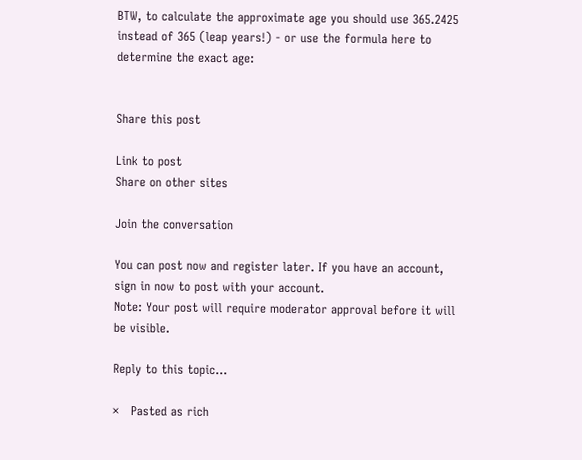BTW, to calculate the approximate age you should use 365.2425 instead of 365 (leap years!) - or use the formula here to determine the exact age:


Share this post

Link to post
Share on other sites

Join the conversation

You can post now and register later. If you have an account, sign in now to post with your account.
Note: Your post will require moderator approval before it will be visible.

Reply to this topic...

×   Pasted as rich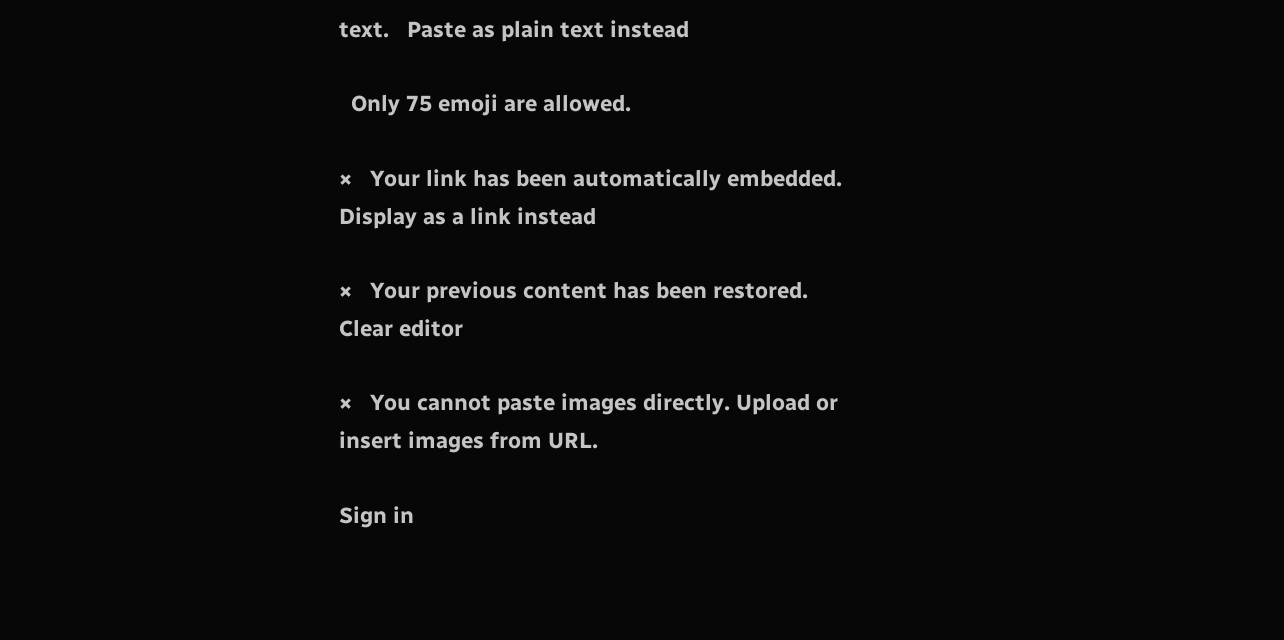text.   Paste as plain text instead

  Only 75 emoji are allowed.

×   Your link has been automatically embedded.   Display as a link instead

×   Your previous content has been restored.   Clear editor

×   You cannot paste images directly. Upload or insert images from URL.

Sign in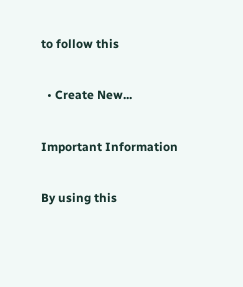to follow this

  • Create New...

Important Information

By using this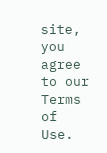site, you agree to our Terms of Use.